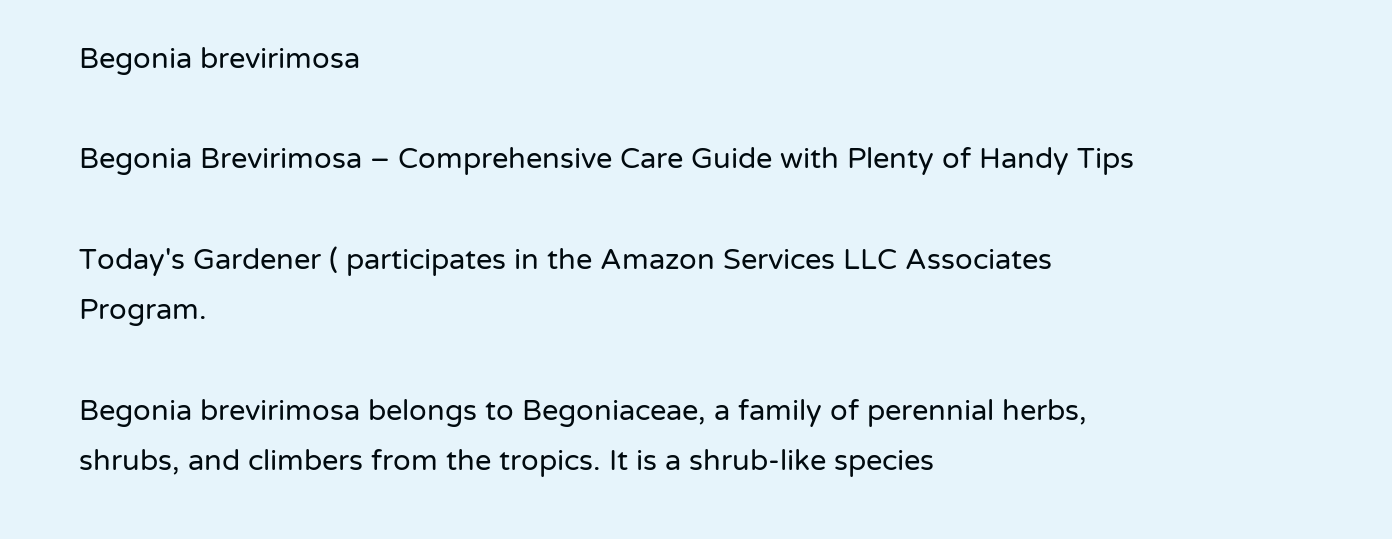Begonia brevirimosa

Begonia Brevirimosa – Comprehensive Care Guide with Plenty of Handy Tips

Today's Gardener ( participates in the Amazon Services LLC Associates Program.

Begonia brevirimosa belongs to Begoniaceae, a family of perennial herbs, shrubs, and climbers from the tropics. It is a shrub-like species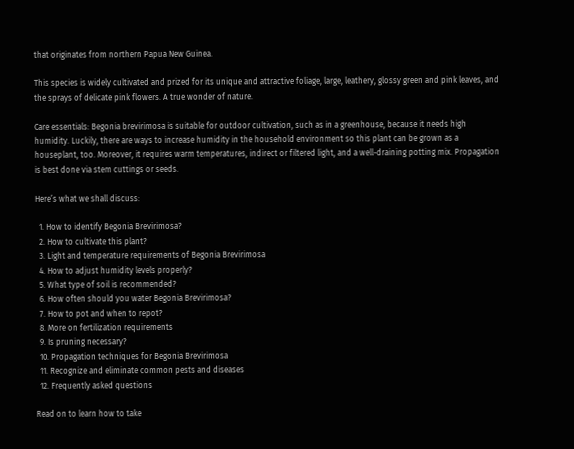that originates from northern Papua New Guinea.

This species is widely cultivated and prized for its unique and attractive foliage, large, leathery, glossy green and pink leaves, and the sprays of delicate pink flowers. A true wonder of nature.

Care essentials: Begonia brevirimosa is suitable for outdoor cultivation, such as in a greenhouse, because it needs high humidity. Luckily, there are ways to increase humidity in the household environment so this plant can be grown as a houseplant, too. Moreover, it requires warm temperatures, indirect or filtered light, and a well-draining potting mix. Propagation is best done via stem cuttings or seeds.

Here’s what we shall discuss:

  1. How to identify Begonia Brevirimosa?
  2. How to cultivate this plant?
  3. Light and temperature requirements of Begonia Brevirimosa
  4. How to adjust humidity levels properly?
  5. What type of soil is recommended?
  6. How often should you water Begonia Brevirimosa?
  7. How to pot and when to repot?
  8. More on fertilization requirements
  9. Is pruning necessary?
  10. Propagation techniques for Begonia Brevirimosa
  11. Recognize and eliminate common pests and diseases
  12. Frequently asked questions

Read on to learn how to take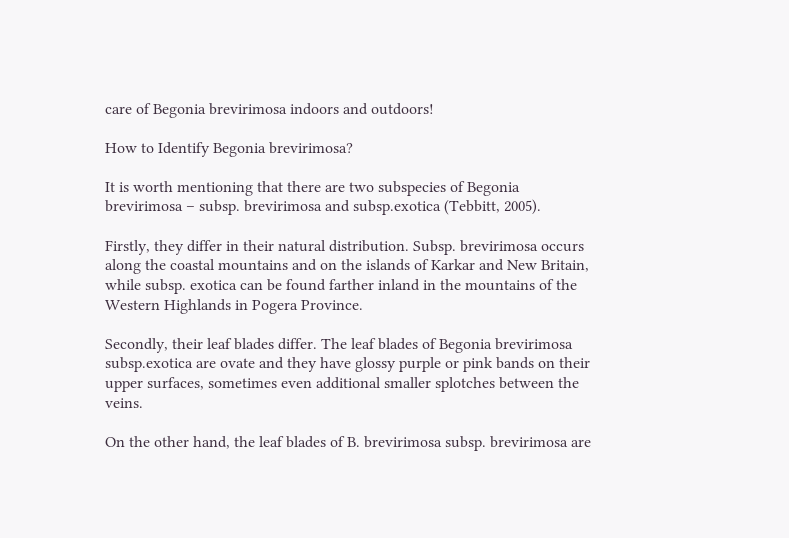care of Begonia brevirimosa indoors and outdoors!

How to Identify Begonia brevirimosa?

It is worth mentioning that there are two subspecies of Begonia brevirimosa – subsp. brevirimosa and subsp.exotica (Tebbitt, 2005).

Firstly, they differ in their natural distribution. Subsp. brevirimosa occurs along the coastal mountains and on the islands of Karkar and New Britain, while subsp. exotica can be found farther inland in the mountains of the Western Highlands in Pogera Province.

Secondly, their leaf blades differ. The leaf blades of Begonia brevirimosa subsp.exotica are ovate and they have glossy purple or pink bands on their upper surfaces, sometimes even additional smaller splotches between the veins.

On the other hand, the leaf blades of B. brevirimosa subsp. brevirimosa are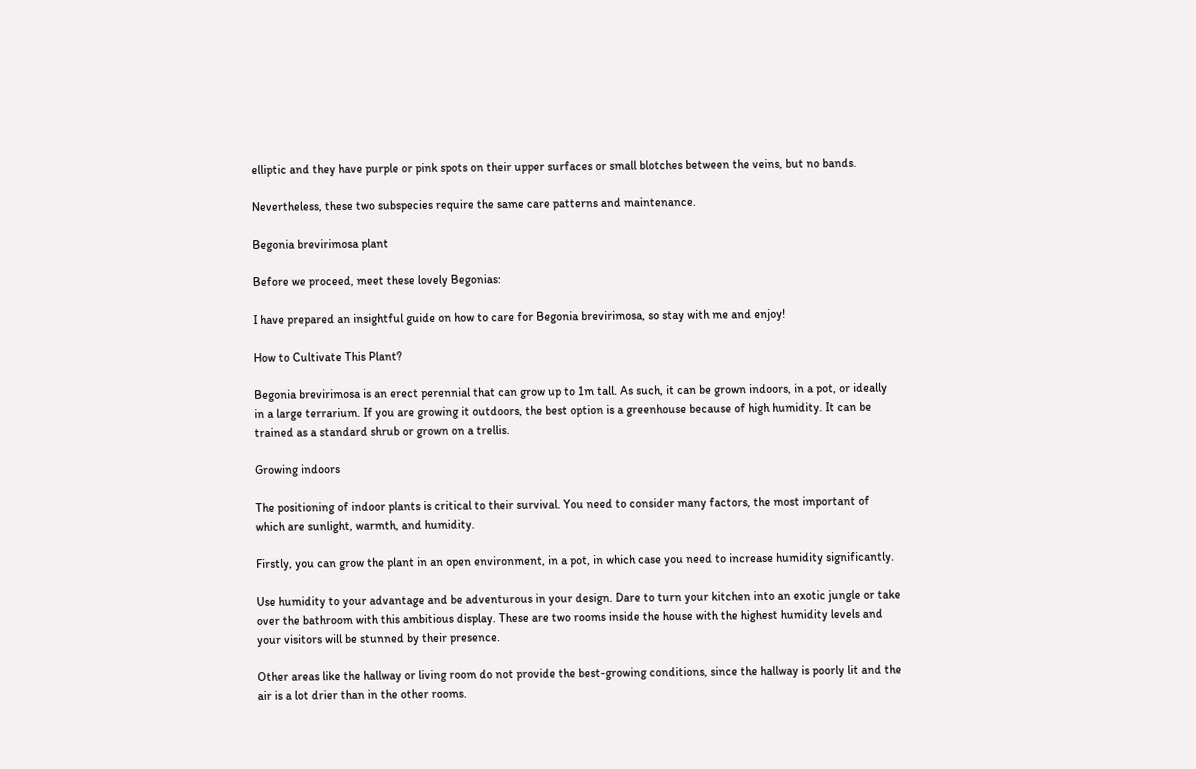elliptic and they have purple or pink spots on their upper surfaces or small blotches between the veins, but no bands.

Nevertheless, these two subspecies require the same care patterns and maintenance.

Begonia brevirimosa plant

Before we proceed, meet these lovely Begonias:

I have prepared an insightful guide on how to care for Begonia brevirimosa, so stay with me and enjoy!

How to Cultivate This Plant?

Begonia brevirimosa is an erect perennial that can grow up to 1m tall. As such, it can be grown indoors, in a pot, or ideally in a large terrarium. If you are growing it outdoors, the best option is a greenhouse because of high humidity. It can be trained as a standard shrub or grown on a trellis.

Growing indoors

The positioning of indoor plants is critical to their survival. You need to consider many factors, the most important of which are sunlight, warmth, and humidity.

Firstly, you can grow the plant in an open environment, in a pot, in which case you need to increase humidity significantly.

Use humidity to your advantage and be adventurous in your design. Dare to turn your kitchen into an exotic jungle or take over the bathroom with this ambitious display. These are two rooms inside the house with the highest humidity levels and your visitors will be stunned by their presence.

Other areas like the hallway or living room do not provide the best-growing conditions, since the hallway is poorly lit and the air is a lot drier than in the other rooms.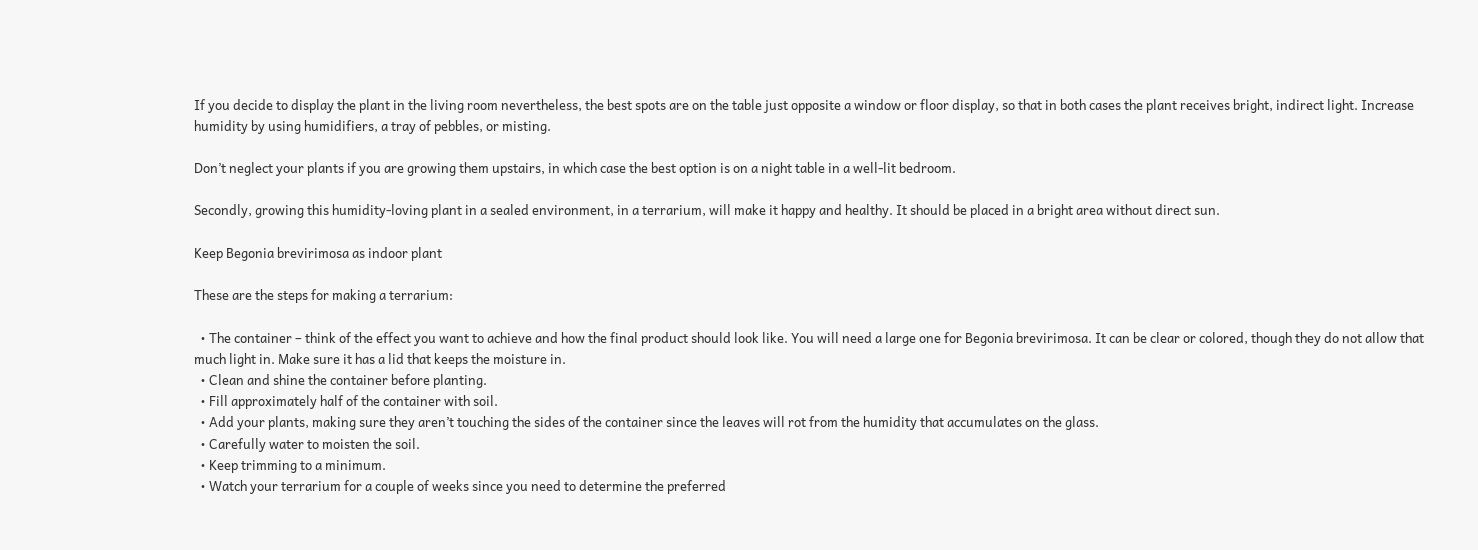If you decide to display the plant in the living room nevertheless, the best spots are on the table just opposite a window or floor display, so that in both cases the plant receives bright, indirect light. Increase humidity by using humidifiers, a tray of pebbles, or misting.

Don’t neglect your plants if you are growing them upstairs, in which case the best option is on a night table in a well-lit bedroom.

Secondly, growing this humidity-loving plant in a sealed environment, in a terrarium, will make it happy and healthy. It should be placed in a bright area without direct sun.

Keep Begonia brevirimosa as indoor plant

These are the steps for making a terrarium:

  • The container – think of the effect you want to achieve and how the final product should look like. You will need a large one for Begonia brevirimosa. It can be clear or colored, though they do not allow that much light in. Make sure it has a lid that keeps the moisture in.
  • Clean and shine the container before planting.
  • Fill approximately half of the container with soil.
  • Add your plants, making sure they aren’t touching the sides of the container since the leaves will rot from the humidity that accumulates on the glass.
  • Carefully water to moisten the soil.
  • Keep trimming to a minimum.
  • Watch your terrarium for a couple of weeks since you need to determine the preferred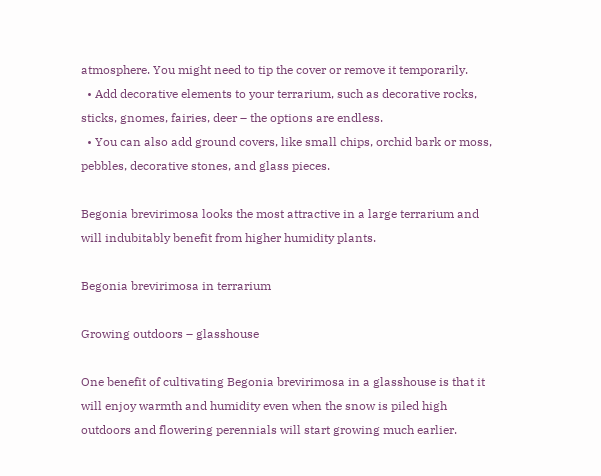atmosphere. You might need to tip the cover or remove it temporarily.
  • Add decorative elements to your terrarium, such as decorative rocks, sticks, gnomes, fairies, deer – the options are endless.
  • You can also add ground covers, like small chips, orchid bark or moss, pebbles, decorative stones, and glass pieces.

Begonia brevirimosa looks the most attractive in a large terrarium and will indubitably benefit from higher humidity plants.

Begonia brevirimosa in terrarium

Growing outdoors – glasshouse

One benefit of cultivating Begonia brevirimosa in a glasshouse is that it will enjoy warmth and humidity even when the snow is piled high outdoors and flowering perennials will start growing much earlier.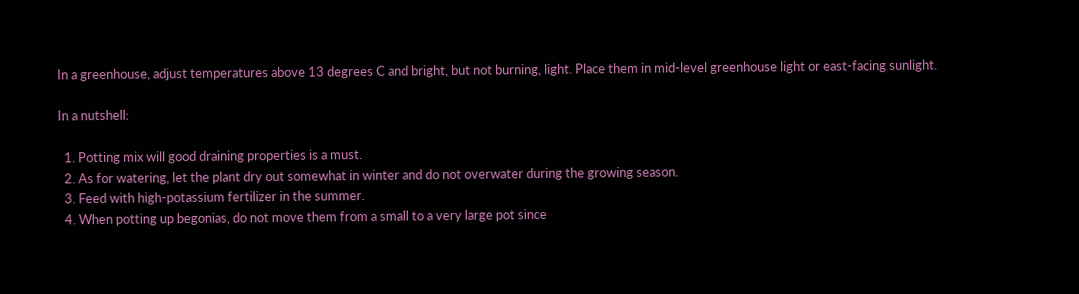In a greenhouse, adjust temperatures above 13 degrees C and bright, but not burning, light. Place them in mid-level greenhouse light or east-facing sunlight.

In a nutshell:

  1. Potting mix will good draining properties is a must.
  2. As for watering, let the plant dry out somewhat in winter and do not overwater during the growing season.
  3. Feed with high-potassium fertilizer in the summer.
  4. When potting up begonias, do not move them from a small to a very large pot since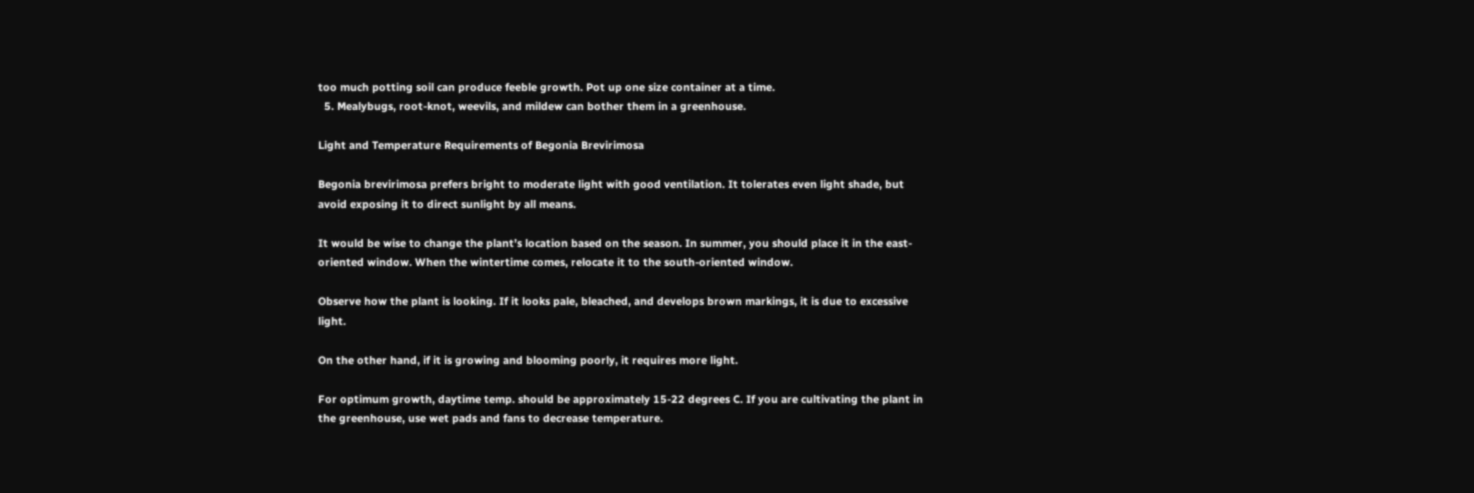too much potting soil can produce feeble growth. Pot up one size container at a time.
  5. Mealybugs, root-knot, weevils, and mildew can bother them in a greenhouse.

Light and Temperature Requirements of Begonia Brevirimosa

Begonia brevirimosa prefers bright to moderate light with good ventilation. It tolerates even light shade, but avoid exposing it to direct sunlight by all means.

It would be wise to change the plant’s location based on the season. In summer, you should place it in the east-oriented window. When the wintertime comes, relocate it to the south-oriented window.

Observe how the plant is looking. If it looks pale, bleached, and develops brown markings, it is due to excessive light.

On the other hand, if it is growing and blooming poorly, it requires more light.

For optimum growth, daytime temp. should be approximately 15-22 degrees C. If you are cultivating the plant in the greenhouse, use wet pads and fans to decrease temperature.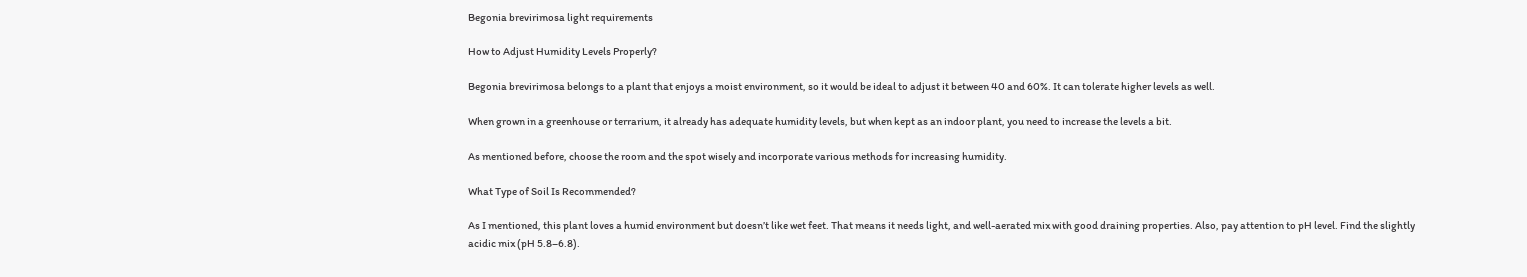Begonia brevirimosa light requirements

How to Adjust Humidity Levels Properly?

Begonia brevirimosa belongs to a plant that enjoys a moist environment, so it would be ideal to adjust it between 40 and 60%. It can tolerate higher levels as well.

When grown in a greenhouse or terrarium, it already has adequate humidity levels, but when kept as an indoor plant, you need to increase the levels a bit.

As mentioned before, choose the room and the spot wisely and incorporate various methods for increasing humidity.

What Type of Soil Is Recommended?

As I mentioned, this plant loves a humid environment but doesn’t like wet feet. That means it needs light, and well-aerated mix with good draining properties. Also, pay attention to pH level. Find the slightly acidic mix (pH 5.8–6.8).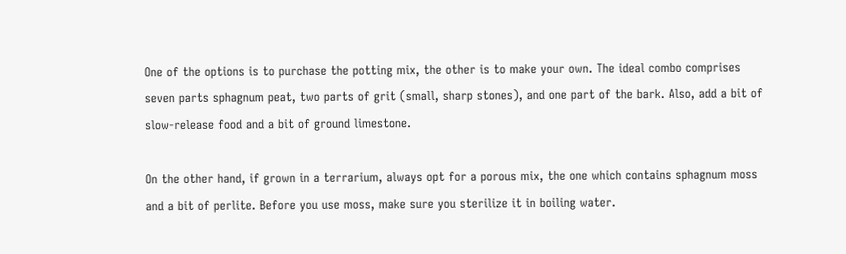One of the options is to purchase the potting mix, the other is to make your own. The ideal combo comprises seven parts sphagnum peat, two parts of grit (small, sharp stones), and one part of the bark. Also, add a bit of slow-release food and a bit of ground limestone.

On the other hand, if grown in a terrarium, always opt for a porous mix, the one which contains sphagnum moss and a bit of perlite. Before you use moss, make sure you sterilize it in boiling water.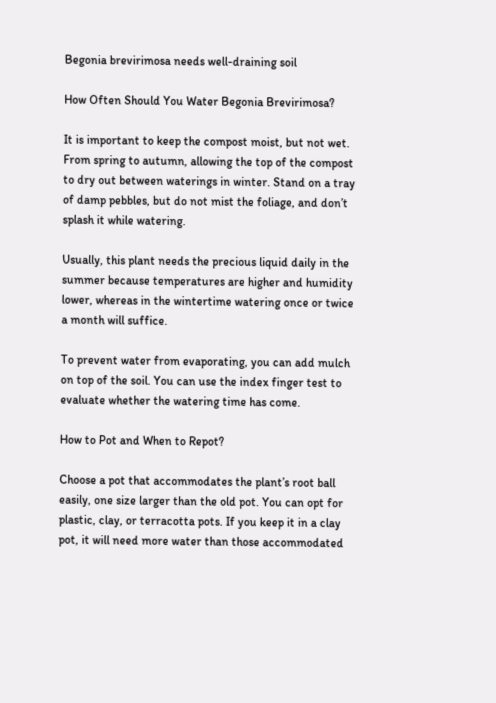Begonia brevirimosa needs well-draining soil

How Often Should You Water Begonia Brevirimosa?

It is important to keep the compost moist, but not wet. From spring to autumn, allowing the top of the compost to dry out between waterings in winter. Stand on a tray of damp pebbles, but do not mist the foliage, and don’t splash it while watering.

Usually, this plant needs the precious liquid daily in the summer because temperatures are higher and humidity lower, whereas in the wintertime watering once or twice a month will suffice.

To prevent water from evaporating, you can add mulch on top of the soil. You can use the index finger test to evaluate whether the watering time has come.

How to Pot and When to Repot?

Choose a pot that accommodates the plant’s root ball easily, one size larger than the old pot. You can opt for plastic, clay, or terracotta pots. If you keep it in a clay pot, it will need more water than those accommodated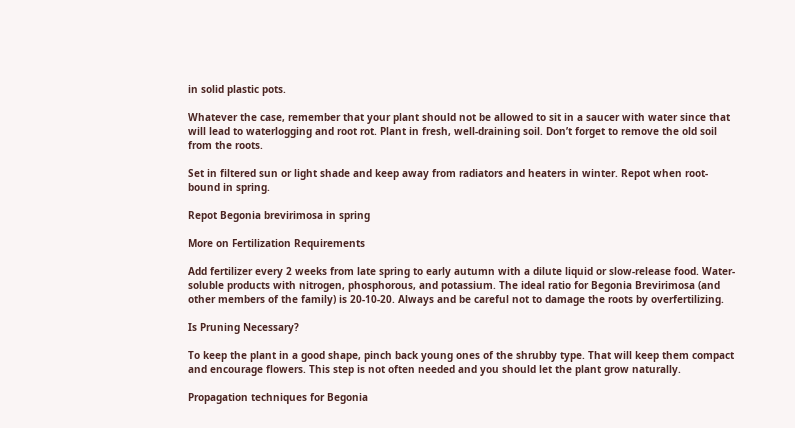in solid plastic pots.

Whatever the case, remember that your plant should not be allowed to sit in a saucer with water since that will lead to waterlogging and root rot. Plant in fresh, well-draining soil. Don’t forget to remove the old soil from the roots.

Set in filtered sun or light shade and keep away from radiators and heaters in winter. Repot when root-bound in spring.

Repot Begonia brevirimosa in spring

More on Fertilization Requirements

Add fertilizer every 2 weeks from late spring to early autumn with a dilute liquid or slow-release food. Water-soluble products with nitrogen, phosphorous, and potassium. The ideal ratio for Begonia Brevirimosa (and other members of the family) is 20-10-20. Always and be careful not to damage the roots by overfertilizing.

Is Pruning Necessary?

To keep the plant in a good shape, pinch back young ones of the shrubby type. That will keep them compact and encourage flowers. This step is not often needed and you should let the plant grow naturally.

Propagation techniques for Begonia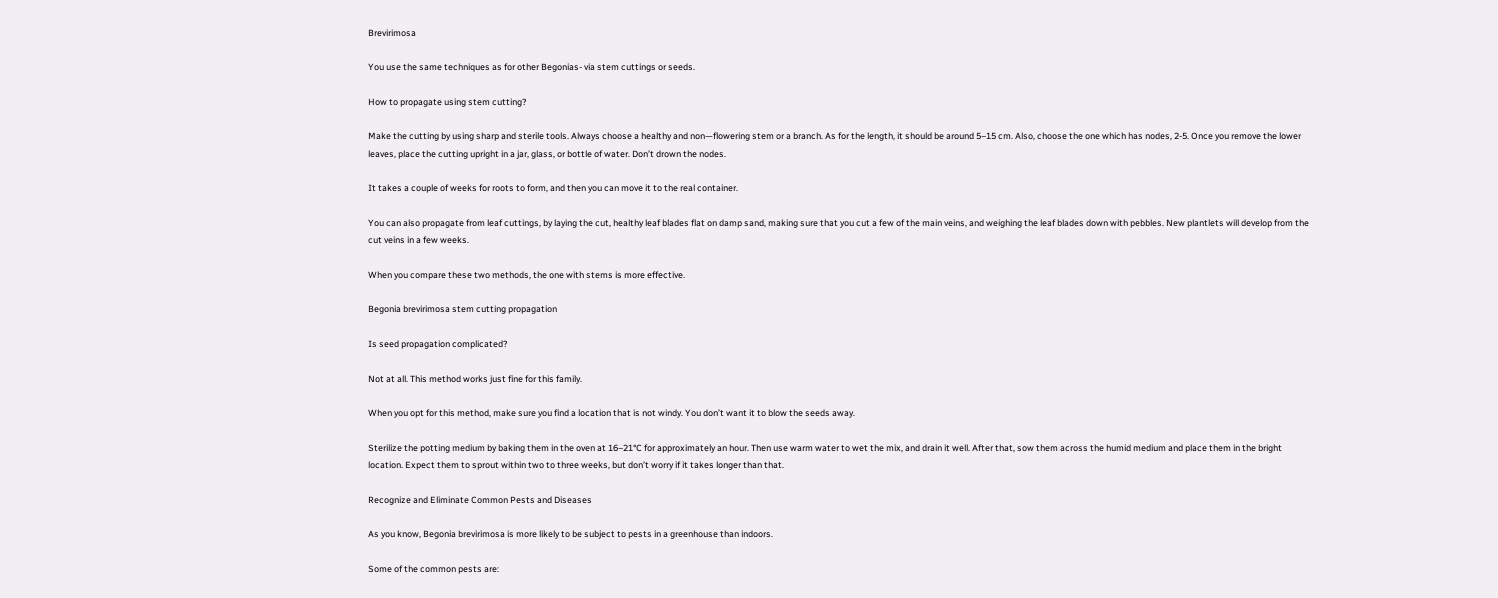Brevirimosa

You use the same techniques as for other Begonias- via stem cuttings or seeds.

How to propagate using stem cutting?

Make the cutting by using sharp and sterile tools. Always choose a healthy and non—flowering stem or a branch. As for the length, it should be around 5–15 cm. Also, choose the one which has nodes, 2-5. Once you remove the lower leaves, place the cutting upright in a jar, glass, or bottle of water. Don’t drown the nodes.

It takes a couple of weeks for roots to form, and then you can move it to the real container.

You can also propagate from leaf cuttings, by laying the cut, healthy leaf blades flat on damp sand, making sure that you cut a few of the main veins, and weighing the leaf blades down with pebbles. New plantlets will develop from the cut veins in a few weeks.

When you compare these two methods, the one with stems is more effective.

Begonia brevirimosa stem cutting propagation

Is seed propagation complicated?

Not at all. This method works just fine for this family.

When you opt for this method, make sure you find a location that is not windy. You don’t want it to blow the seeds away.

Sterilize the potting medium by baking them in the oven at 16–21°C for approximately an hour. Then use warm water to wet the mix, and drain it well. After that, sow them across the humid medium and place them in the bright location. Expect them to sprout within two to three weeks, but don’t worry if it takes longer than that.

Recognize and Eliminate Common Pests and Diseases

As you know, Begonia brevirimosa is more likely to be subject to pests in a greenhouse than indoors.

Some of the common pests are: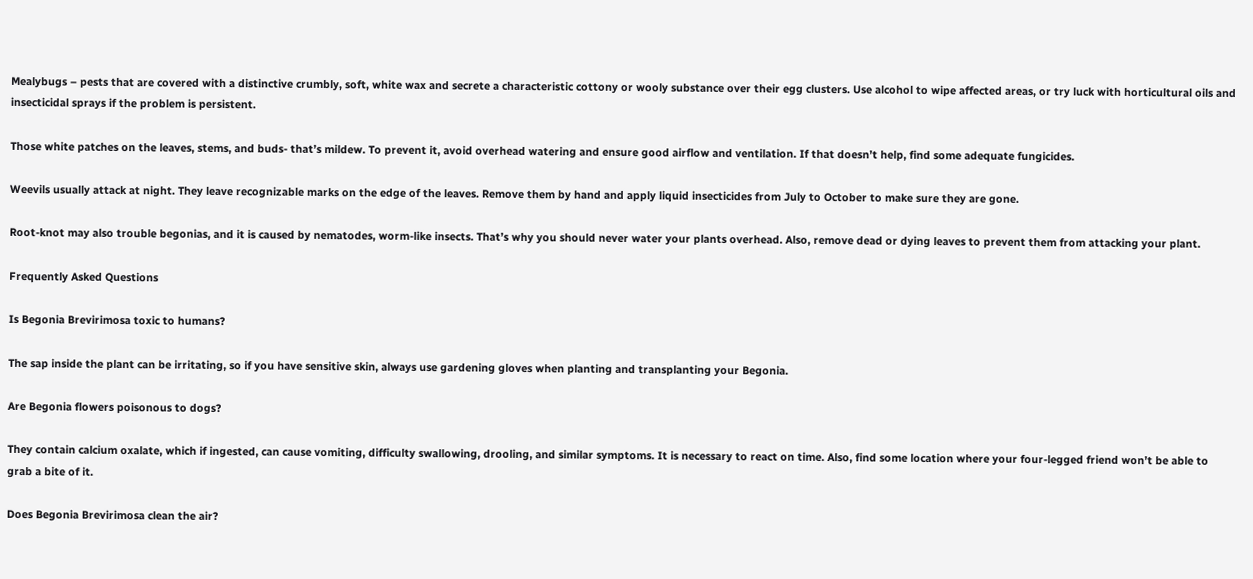Mealybugs – pests that are covered with a distinctive crumbly, soft, white wax and secrete a characteristic cottony or wooly substance over their egg clusters. Use alcohol to wipe affected areas, or try luck with horticultural oils and insecticidal sprays if the problem is persistent.

Those white patches on the leaves, stems, and buds- that’s mildew. To prevent it, avoid overhead watering and ensure good airflow and ventilation. If that doesn’t help, find some adequate fungicides.

Weevils usually attack at night. They leave recognizable marks on the edge of the leaves. Remove them by hand and apply liquid insecticides from July to October to make sure they are gone.

Root-knot may also trouble begonias, and it is caused by nematodes, worm-like insects. That’s why you should never water your plants overhead. Also, remove dead or dying leaves to prevent them from attacking your plant.

Frequently Asked Questions

Is Begonia Brevirimosa toxic to humans?

The sap inside the plant can be irritating, so if you have sensitive skin, always use gardening gloves when planting and transplanting your Begonia.

Are Begonia flowers poisonous to dogs?

They contain calcium oxalate, which if ingested, can cause vomiting, difficulty swallowing, drooling, and similar symptoms. It is necessary to react on time. Also, find some location where your four-legged friend won’t be able to grab a bite of it.

Does Begonia Brevirimosa clean the air?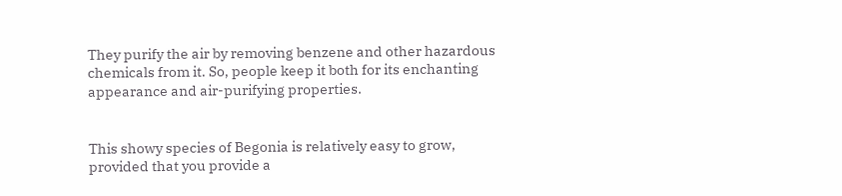They purify the air by removing benzene and other hazardous chemicals from it. So, people keep it both for its enchanting appearance and air-purifying properties.


This showy species of Begonia is relatively easy to grow, provided that you provide a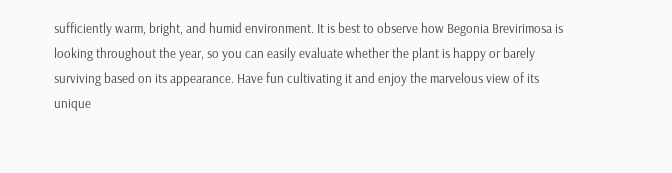sufficiently warm, bright, and humid environment. It is best to observe how Begonia Brevirimosa is looking throughout the year, so you can easily evaluate whether the plant is happy or barely surviving based on its appearance. Have fun cultivating it and enjoy the marvelous view of its unique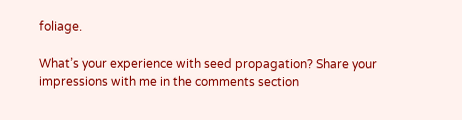foliage.

What’s your experience with seed propagation? Share your impressions with me in the comments section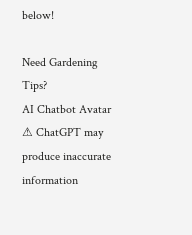below!

Need Gardening Tips?
AI Chatbot Avatar
⚠ ChatGPT may produce inaccurate information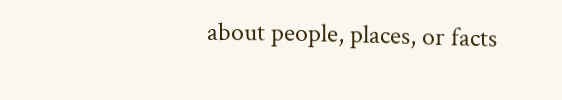about people, places, or facts